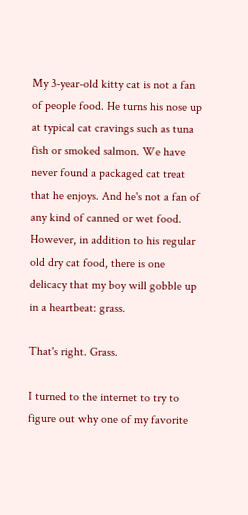My 3-year-old kitty cat is not a fan of people food. He turns his nose up at typical cat cravings such as tuna fish or smoked salmon. We have never found a packaged cat treat that he enjoys. And he's not a fan of any kind of canned or wet food. However, in addition to his regular old dry cat food, there is one delicacy that my boy will gobble up in a heartbeat: grass.

That's right. Grass.

I turned to the internet to try to figure out why one of my favorite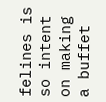felines is so intent on making a buffet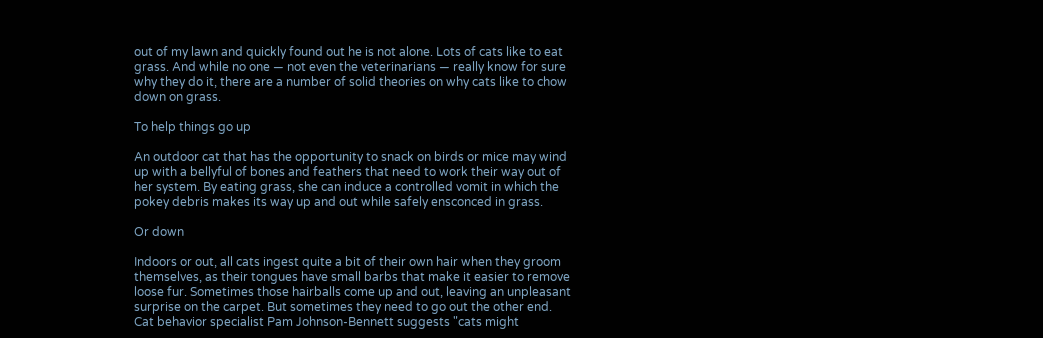out of my lawn and quickly found out he is not alone. Lots of cats like to eat grass. And while no one — not even the veterinarians — really know for sure why they do it, there are a number of solid theories on why cats like to chow down on grass.

To help things go up

An outdoor cat that has the opportunity to snack on birds or mice may wind up with a bellyful of bones and feathers that need to work their way out of her system. By eating grass, she can induce a controlled vomit in which the pokey debris makes its way up and out while safely ensconced in grass.

Or down

Indoors or out, all cats ingest quite a bit of their own hair when they groom themselves, as their tongues have small barbs that make it easier to remove loose fur. Sometimes those hairballs come up and out, leaving an unpleasant surprise on the carpet. But sometimes they need to go out the other end. Cat behavior specialist Pam Johnson-Bennett suggests "cats might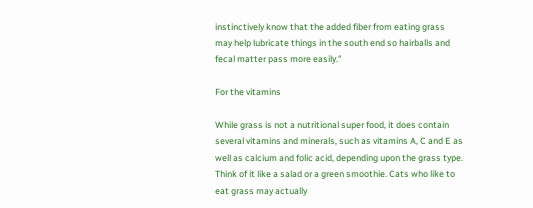instinctively know that the added fiber from eating grass may help lubricate things in the south end so hairballs and fecal matter pass more easily."

For the vitamins

While grass is not a nutritional super food, it does contain several vitamins and minerals, such as vitamins A, C and E as well as calcium and folic acid, depending upon the grass type. Think of it like a salad or a green smoothie. Cats who like to eat grass may actually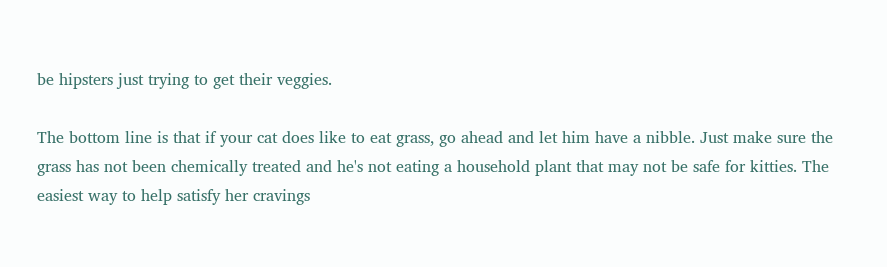be hipsters just trying to get their veggies.

The bottom line is that if your cat does like to eat grass, go ahead and let him have a nibble. Just make sure the grass has not been chemically treated and he's not eating a household plant that may not be safe for kitties. The easiest way to help satisfy her cravings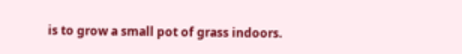is to grow a small pot of grass indoors.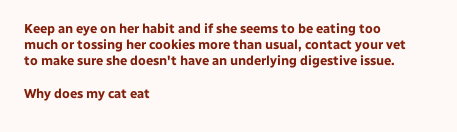Keep an eye on her habit and if she seems to be eating too much or tossing her cookies more than usual, contact your vet to make sure she doesn't have an underlying digestive issue.

Why does my cat eat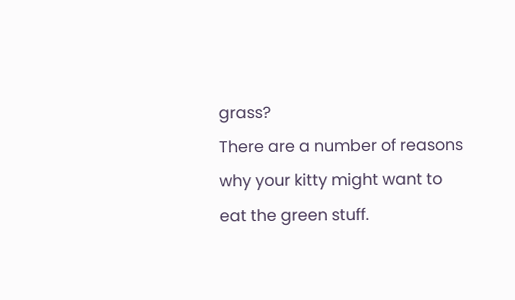grass?
There are a number of reasons why your kitty might want to eat the green stuff.